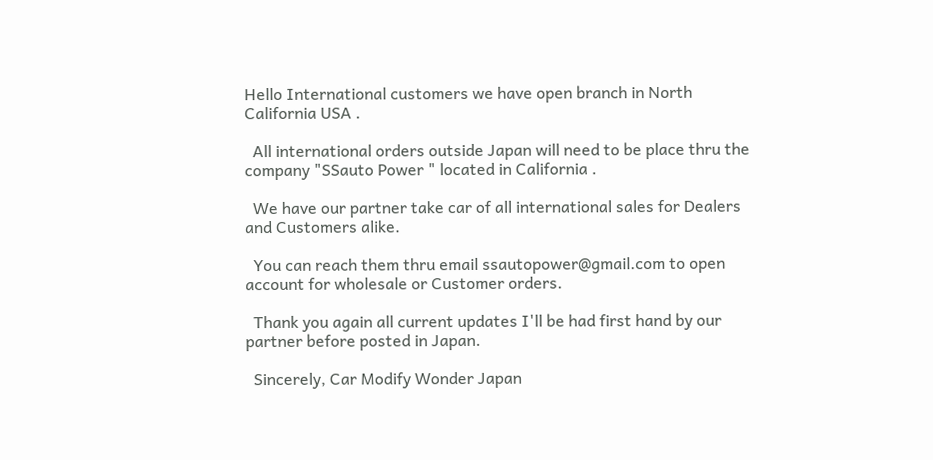Hello International customers we have open branch in North California USA .

  All international orders outside Japan will need to be place thru the company "SSauto Power " located in California .

  We have our partner take car of all international sales for Dealers and Customers alike.

  You can reach them thru email ssautopower@gmail.com to open account for wholesale or Customer orders.

  Thank you again all current updates I'll be had first hand by our partner before posted in Japan.

  Sincerely, Car Modify Wonder Japan